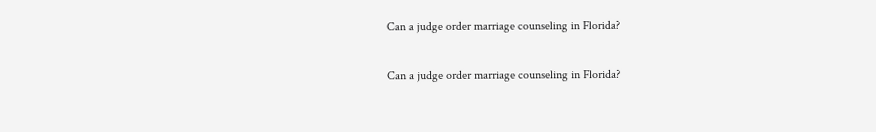Can a judge order marriage counseling in Florida?

Can a judge order marriage counseling in Florida?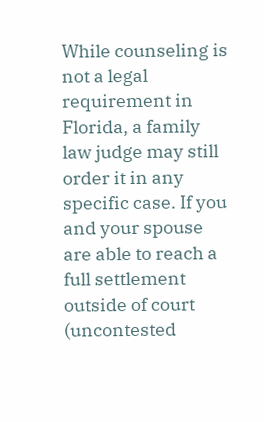While counseling is not a legal requirement in Florida, a family law judge may still order it in any specific case. If you and your spouse are able to reach a full settlement outside of court (uncontested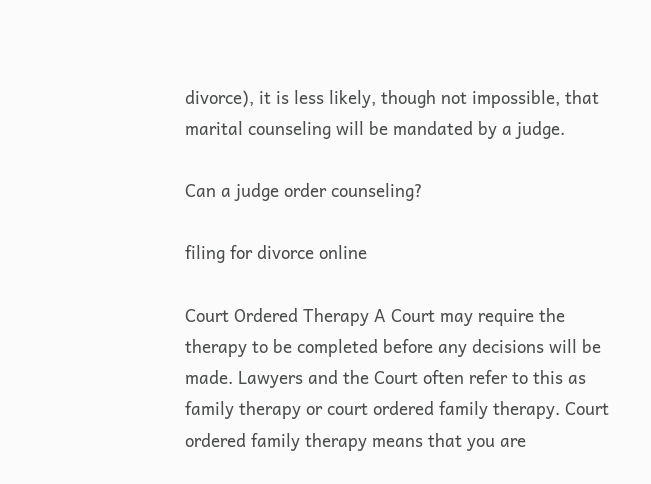divorce), it is less likely, though not impossible, that marital counseling will be mandated by a judge.

Can a judge order counseling?

filing for divorce online

Court Ordered Therapy A Court may require the therapy to be completed before any decisions will be made. Lawyers and the Court often refer to this as family therapy or court ordered family therapy. Court ordered family therapy means that you are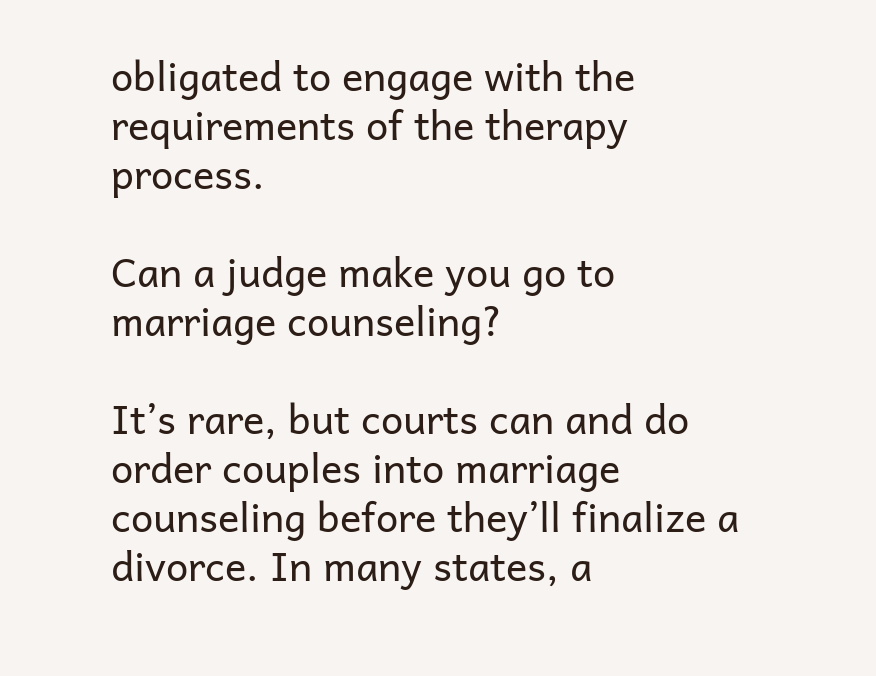obligated to engage with the requirements of the therapy process.

Can a judge make you go to marriage counseling?

It’s rare, but courts can and do order couples into marriage counseling before they’ll finalize a divorce. In many states, a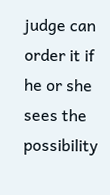judge can order it if he or she sees the possibility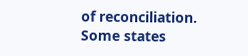of reconciliation. Some states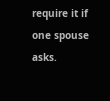require it if one spouse asks.